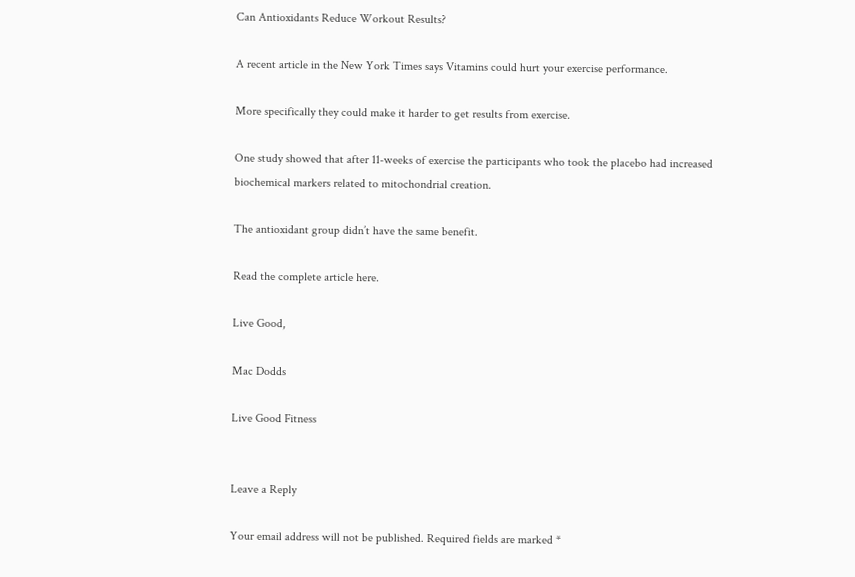Can Antioxidants Reduce Workout Results?

A recent article in the New York Times says Vitamins could hurt your exercise performance.

More specifically they could make it harder to get results from exercise.

One study showed that after 11-weeks of exercise the participants who took the placebo had increased biochemical markers related to mitochondrial creation.

The antioxidant group didn’t have the same benefit.

Read the complete article here.

Live Good,

Mac Dodds

Live Good Fitness


Leave a Reply

Your email address will not be published. Required fields are marked *